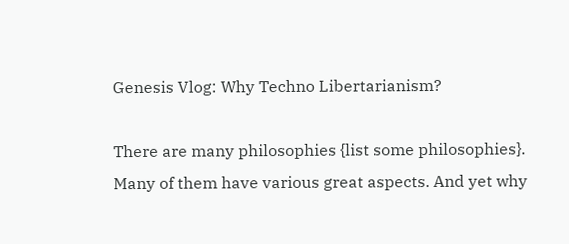Genesis Vlog: Why Techno Libertarianism?

There are many philosophies {list some philosophies}. Many of them have various great aspects. And yet why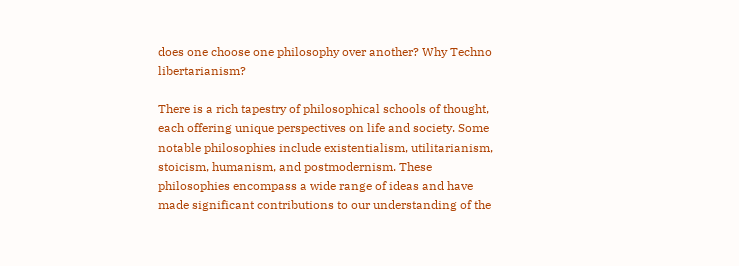does one choose one philosophy over another? Why Techno libertarianism?

There is a rich tapestry of philosophical schools of thought, each offering unique perspectives on life and society. Some notable philosophies include existentialism, utilitarianism, stoicism, humanism, and postmodernism. These philosophies encompass a wide range of ideas and have made significant contributions to our understanding of the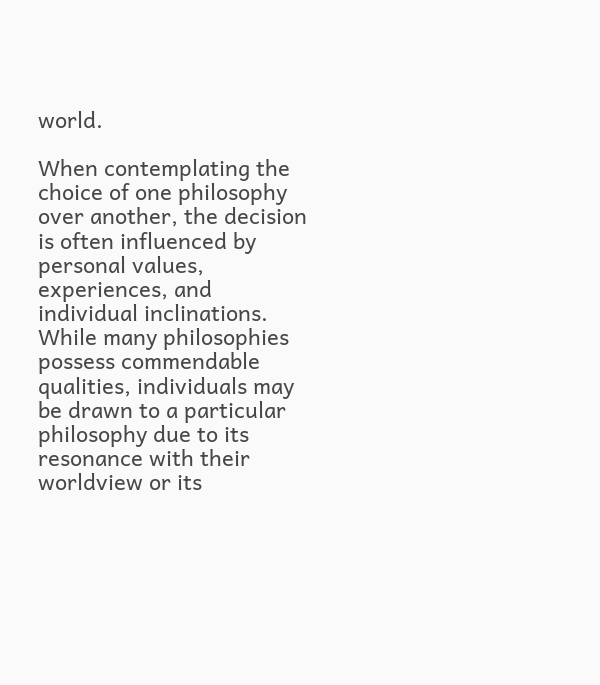world.

When contemplating the choice of one philosophy over another, the decision is often influenced by personal values, experiences, and individual inclinations. While many philosophies possess commendable qualities, individuals may be drawn to a particular philosophy due to its resonance with their worldview or its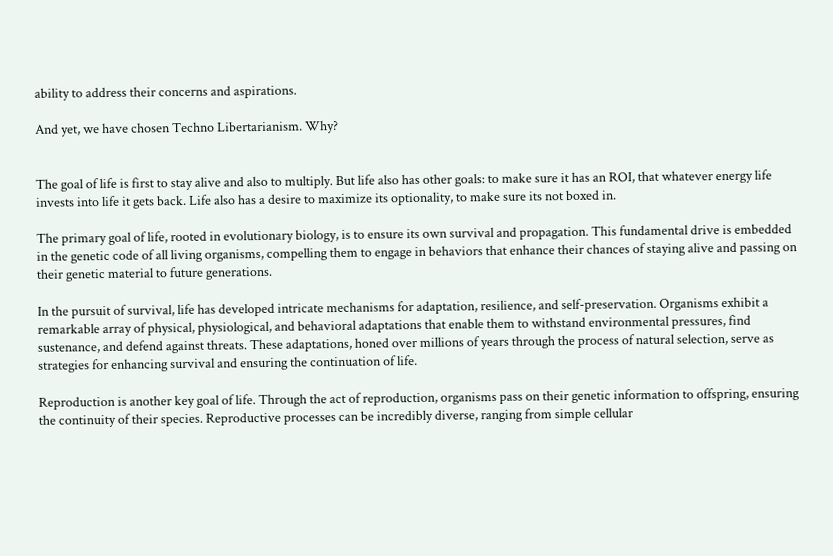ability to address their concerns and aspirations.

And yet, we have chosen Techno Libertarianism. Why?


The goal of life is first to stay alive and also to multiply. But life also has other goals: to make sure it has an ROI, that whatever energy life invests into life it gets back. Life also has a desire to maximize its optionality, to make sure its not boxed in.

The primary goal of life, rooted in evolutionary biology, is to ensure its own survival and propagation. This fundamental drive is embedded in the genetic code of all living organisms, compelling them to engage in behaviors that enhance their chances of staying alive and passing on their genetic material to future generations.

In the pursuit of survival, life has developed intricate mechanisms for adaptation, resilience, and self-preservation. Organisms exhibit a remarkable array of physical, physiological, and behavioral adaptations that enable them to withstand environmental pressures, find sustenance, and defend against threats. These adaptations, honed over millions of years through the process of natural selection, serve as strategies for enhancing survival and ensuring the continuation of life.

Reproduction is another key goal of life. Through the act of reproduction, organisms pass on their genetic information to offspring, ensuring the continuity of their species. Reproductive processes can be incredibly diverse, ranging from simple cellular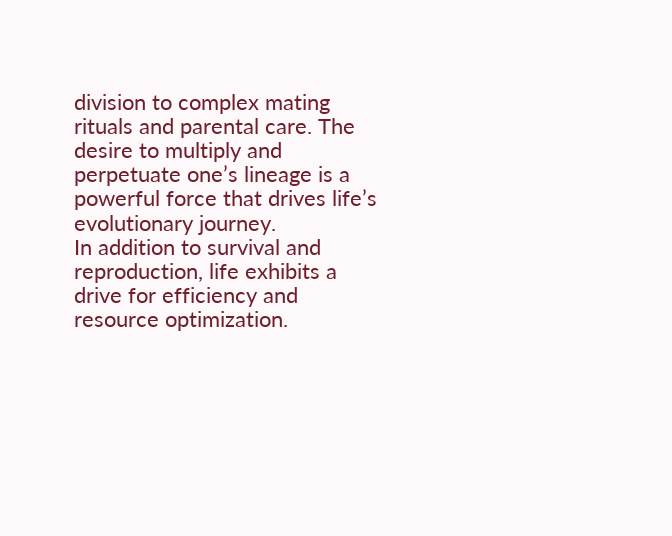division to complex mating rituals and parental care. The desire to multiply and perpetuate one’s lineage is a powerful force that drives life’s evolutionary journey.
In addition to survival and reproduction, life exhibits a drive for efficiency and resource optimization.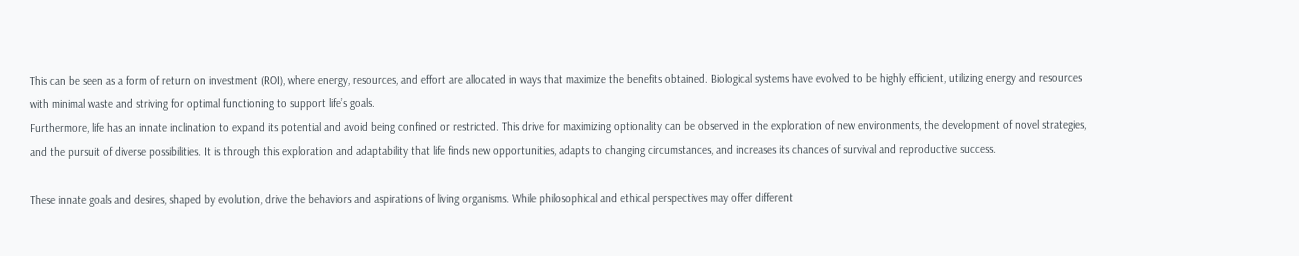This can be seen as a form of return on investment (ROI), where energy, resources, and effort are allocated in ways that maximize the benefits obtained. Biological systems have evolved to be highly efficient, utilizing energy and resources with minimal waste and striving for optimal functioning to support life’s goals.
Furthermore, life has an innate inclination to expand its potential and avoid being confined or restricted. This drive for maximizing optionality can be observed in the exploration of new environments, the development of novel strategies, and the pursuit of diverse possibilities. It is through this exploration and adaptability that life finds new opportunities, adapts to changing circumstances, and increases its chances of survival and reproductive success.

These innate goals and desires, shaped by evolution, drive the behaviors and aspirations of living organisms. While philosophical and ethical perspectives may offer different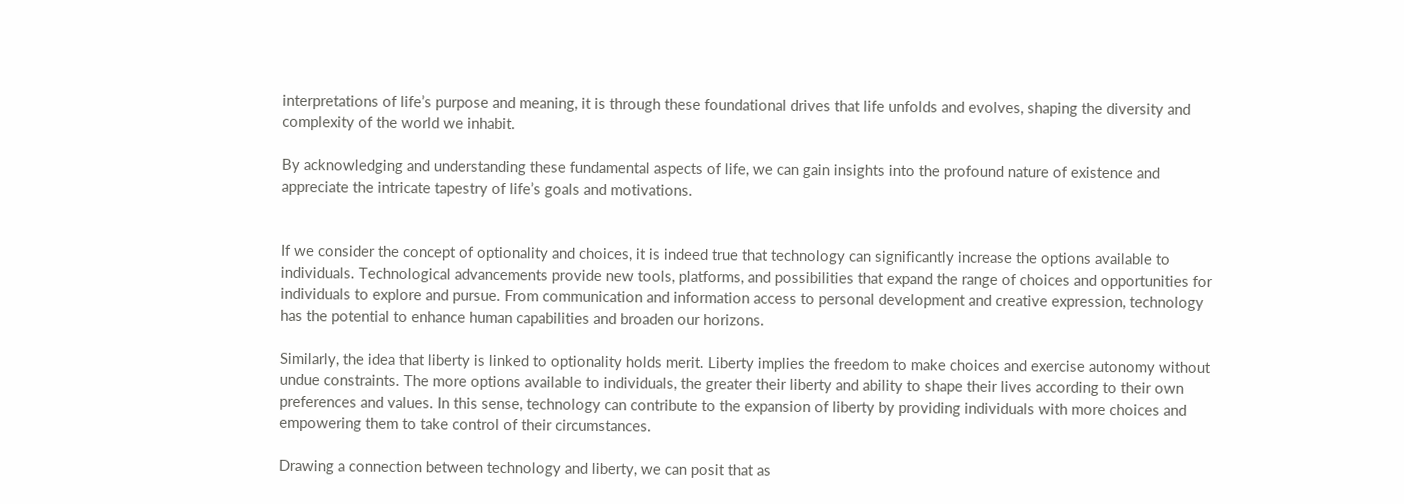interpretations of life’s purpose and meaning, it is through these foundational drives that life unfolds and evolves, shaping the diversity and complexity of the world we inhabit.

By acknowledging and understanding these fundamental aspects of life, we can gain insights into the profound nature of existence and appreciate the intricate tapestry of life’s goals and motivations.


If we consider the concept of optionality and choices, it is indeed true that technology can significantly increase the options available to individuals. Technological advancements provide new tools, platforms, and possibilities that expand the range of choices and opportunities for individuals to explore and pursue. From communication and information access to personal development and creative expression, technology has the potential to enhance human capabilities and broaden our horizons.

Similarly, the idea that liberty is linked to optionality holds merit. Liberty implies the freedom to make choices and exercise autonomy without undue constraints. The more options available to individuals, the greater their liberty and ability to shape their lives according to their own preferences and values. In this sense, technology can contribute to the expansion of liberty by providing individuals with more choices and empowering them to take control of their circumstances.

Drawing a connection between technology and liberty, we can posit that as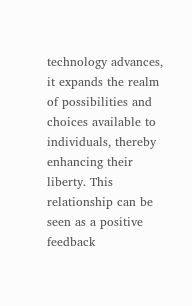technology advances, it expands the realm of possibilities and choices available to individuals, thereby enhancing their liberty. This relationship can be seen as a positive feedback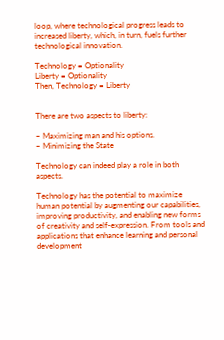loop, where technological progress leads to increased liberty, which, in turn, fuels further technological innovation.

Technology = Optionality
Liberty = Optionality
Then, Technology = Liberty


There are two aspects to liberty:

– Maximizing man and his options.
– Minimizing the State

Technology can indeed play a role in both aspects.

Technology has the potential to maximize human potential by augmenting our capabilities, improving productivity, and enabling new forms of creativity and self-expression. From tools and applications that enhance learning and personal development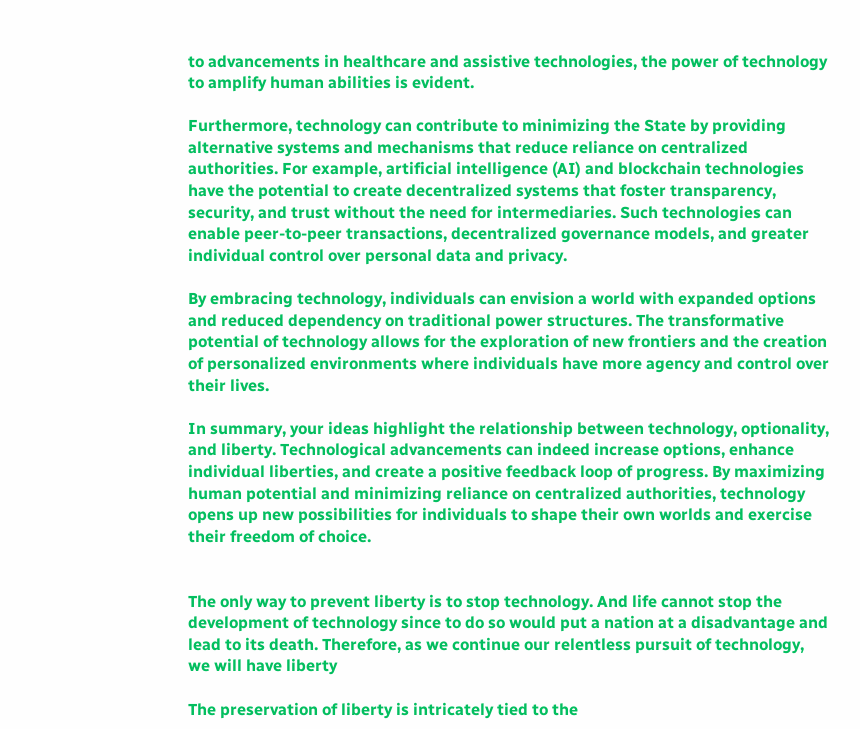to advancements in healthcare and assistive technologies, the power of technology to amplify human abilities is evident.

Furthermore, technology can contribute to minimizing the State by providing alternative systems and mechanisms that reduce reliance on centralized authorities. For example, artificial intelligence (AI) and blockchain technologies have the potential to create decentralized systems that foster transparency, security, and trust without the need for intermediaries. Such technologies can enable peer-to-peer transactions, decentralized governance models, and greater individual control over personal data and privacy.

By embracing technology, individuals can envision a world with expanded options and reduced dependency on traditional power structures. The transformative potential of technology allows for the exploration of new frontiers and the creation of personalized environments where individuals have more agency and control over their lives.

In summary, your ideas highlight the relationship between technology, optionality, and liberty. Technological advancements can indeed increase options, enhance individual liberties, and create a positive feedback loop of progress. By maximizing human potential and minimizing reliance on centralized authorities, technology opens up new possibilities for individuals to shape their own worlds and exercise their freedom of choice.


The only way to prevent liberty is to stop technology. And life cannot stop the development of technology since to do so would put a nation at a disadvantage and lead to its death. Therefore, as we continue our relentless pursuit of technology, we will have liberty

The preservation of liberty is intricately tied to the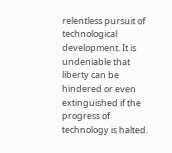relentless pursuit of technological development. It is undeniable that liberty can be hindered or even extinguished if the progress of technology is halted.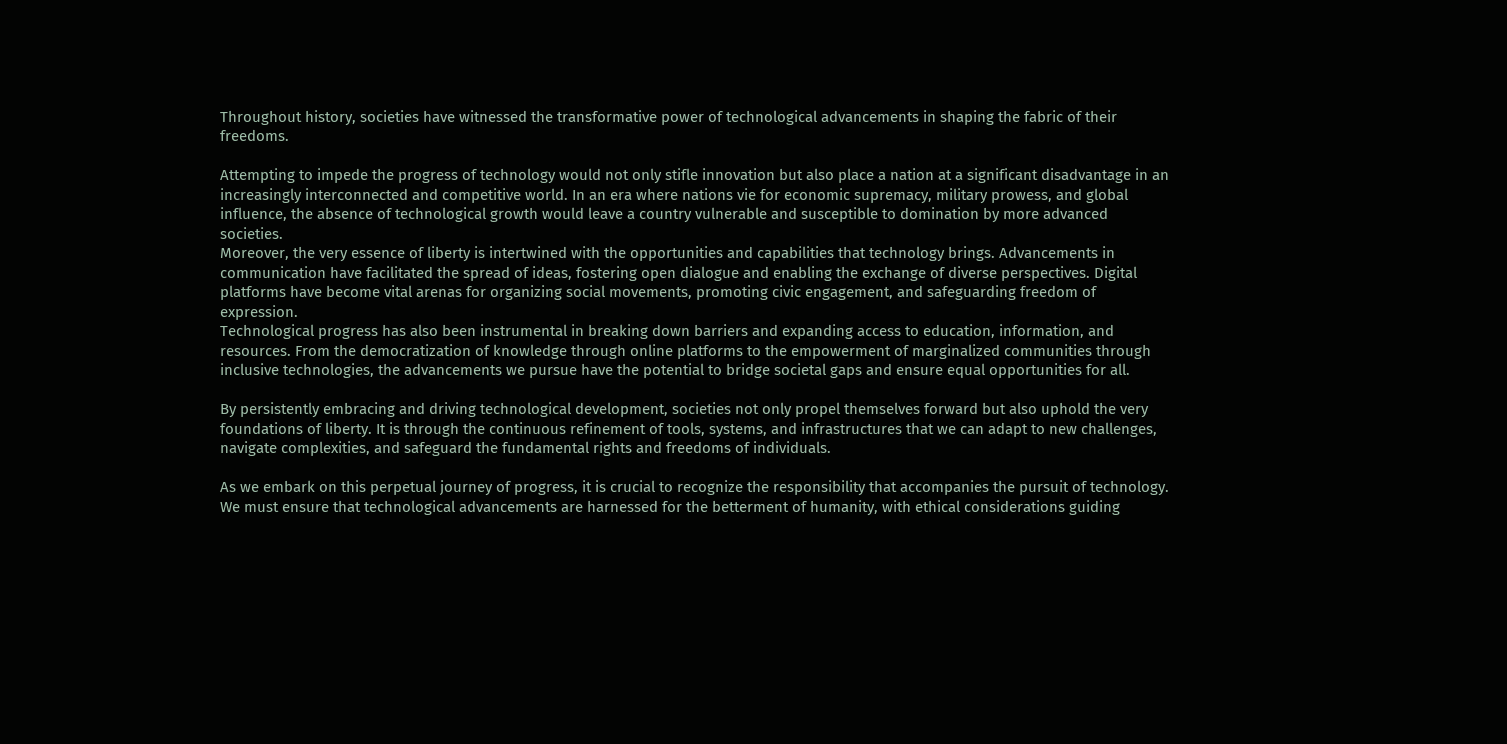Throughout history, societies have witnessed the transformative power of technological advancements in shaping the fabric of their freedoms.

Attempting to impede the progress of technology would not only stifle innovation but also place a nation at a significant disadvantage in an increasingly interconnected and competitive world. In an era where nations vie for economic supremacy, military prowess, and global influence, the absence of technological growth would leave a country vulnerable and susceptible to domination by more advanced societies.
Moreover, the very essence of liberty is intertwined with the opportunities and capabilities that technology brings. Advancements in communication have facilitated the spread of ideas, fostering open dialogue and enabling the exchange of diverse perspectives. Digital platforms have become vital arenas for organizing social movements, promoting civic engagement, and safeguarding freedom of expression.
Technological progress has also been instrumental in breaking down barriers and expanding access to education, information, and resources. From the democratization of knowledge through online platforms to the empowerment of marginalized communities through inclusive technologies, the advancements we pursue have the potential to bridge societal gaps and ensure equal opportunities for all.

By persistently embracing and driving technological development, societies not only propel themselves forward but also uphold the very foundations of liberty. It is through the continuous refinement of tools, systems, and infrastructures that we can adapt to new challenges, navigate complexities, and safeguard the fundamental rights and freedoms of individuals.

As we embark on this perpetual journey of progress, it is crucial to recognize the responsibility that accompanies the pursuit of technology. We must ensure that technological advancements are harnessed for the betterment of humanity, with ethical considerations guiding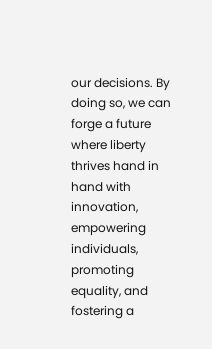our decisions. By doing so, we can forge a future where liberty thrives hand in hand with innovation, empowering individuals, promoting equality, and fostering a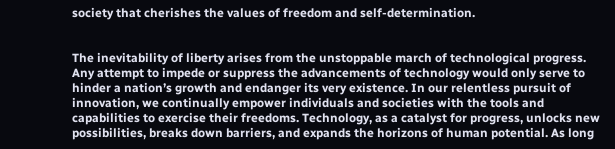society that cherishes the values of freedom and self-determination.


The inevitability of liberty arises from the unstoppable march of technological progress. Any attempt to impede or suppress the advancements of technology would only serve to hinder a nation’s growth and endanger its very existence. In our relentless pursuit of innovation, we continually empower individuals and societies with the tools and capabilities to exercise their freedoms. Technology, as a catalyst for progress, unlocks new possibilities, breaks down barriers, and expands the horizons of human potential. As long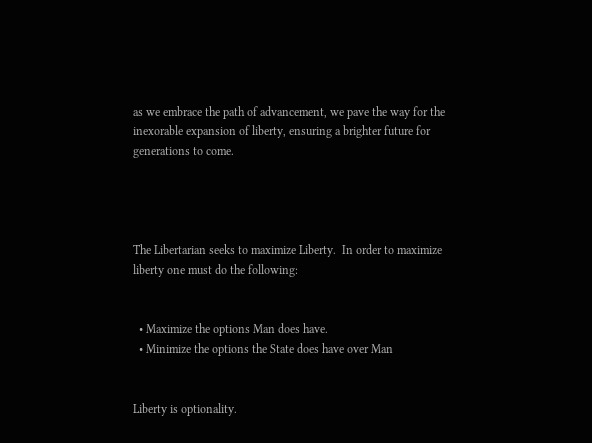as we embrace the path of advancement, we pave the way for the inexorable expansion of liberty, ensuring a brighter future for generations to come.




The Libertarian seeks to maximize Liberty.  In order to maximize liberty one must do the following:


  • Maximize the options Man does have.
  • Minimize the options the State does have over Man


Liberty is optionality.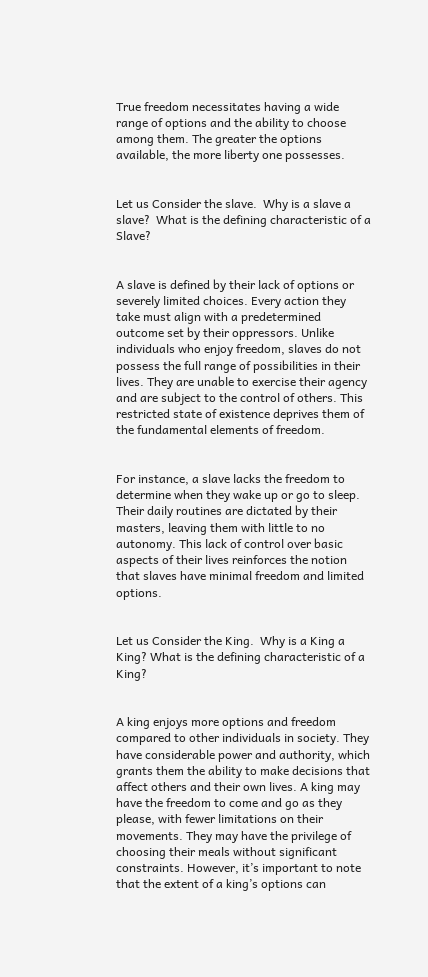True freedom necessitates having a wide range of options and the ability to choose among them. The greater the options available, the more liberty one possesses.


Let us Consider the slave.  Why is a slave a slave?  What is the defining characteristic of a Slave?


A slave is defined by their lack of options or severely limited choices. Every action they take must align with a predetermined outcome set by their oppressors. Unlike individuals who enjoy freedom, slaves do not possess the full range of possibilities in their lives. They are unable to exercise their agency and are subject to the control of others. This restricted state of existence deprives them of the fundamental elements of freedom.


For instance, a slave lacks the freedom to determine when they wake up or go to sleep. Their daily routines are dictated by their masters, leaving them with little to no autonomy. This lack of control over basic aspects of their lives reinforces the notion that slaves have minimal freedom and limited options.


Let us Consider the King.  Why is a King a King? What is the defining characteristic of a King?


A king enjoys more options and freedom compared to other individuals in society. They have considerable power and authority, which grants them the ability to make decisions that affect others and their own lives. A king may have the freedom to come and go as they please, with fewer limitations on their movements. They may have the privilege of choosing their meals without significant constraints. However, it’s important to note that the extent of a king’s options can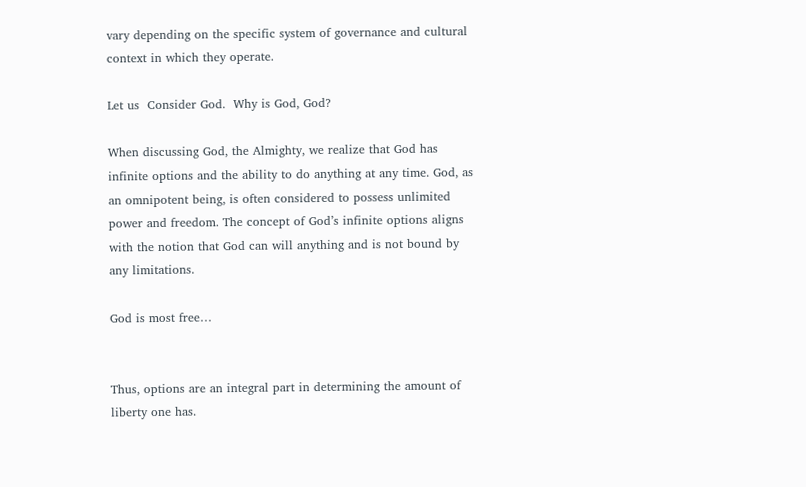vary depending on the specific system of governance and cultural context in which they operate.

Let us  Consider God.  Why is God, God?

When discussing God, the Almighty, we realize that God has infinite options and the ability to do anything at any time. God, as an omnipotent being, is often considered to possess unlimited power and freedom. The concept of God’s infinite options aligns with the notion that God can will anything and is not bound by any limitations.

God is most free…


Thus, options are an integral part in determining the amount of liberty one has.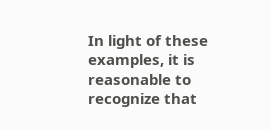In light of these examples, it is reasonable to recognize that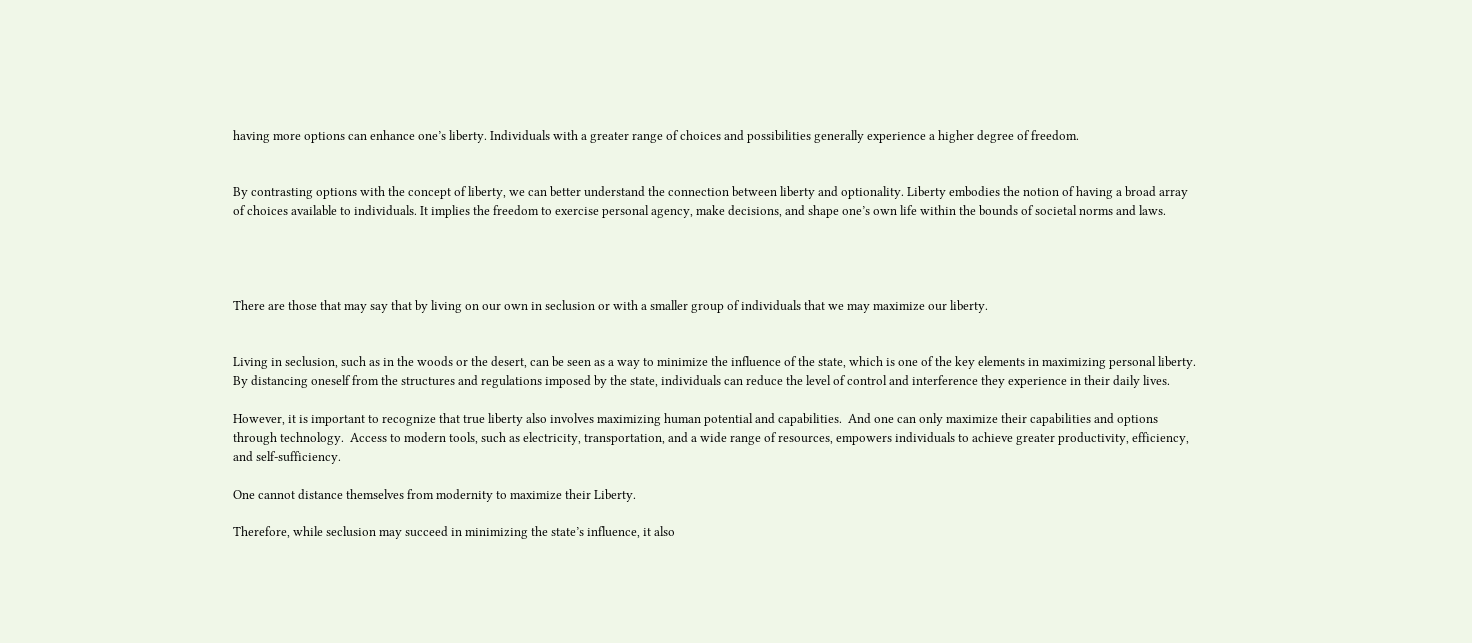having more options can enhance one’s liberty. Individuals with a greater range of choices and possibilities generally experience a higher degree of freedom.


By contrasting options with the concept of liberty, we can better understand the connection between liberty and optionality. Liberty embodies the notion of having a broad array of choices available to individuals. It implies the freedom to exercise personal agency, make decisions, and shape one’s own life within the bounds of societal norms and laws.




There are those that may say that by living on our own in seclusion or with a smaller group of individuals that we may maximize our liberty.


Living in seclusion, such as in the woods or the desert, can be seen as a way to minimize the influence of the state, which is one of the key elements in maximizing personal liberty. By distancing oneself from the structures and regulations imposed by the state, individuals can reduce the level of control and interference they experience in their daily lives.

However, it is important to recognize that true liberty also involves maximizing human potential and capabilities.  And one can only maximize their capabilities and options through technology.  Access to modern tools, such as electricity, transportation, and a wide range of resources, empowers individuals to achieve greater productivity, efficiency, and self-sufficiency.

One cannot distance themselves from modernity to maximize their Liberty.

Therefore, while seclusion may succeed in minimizing the state’s influence, it also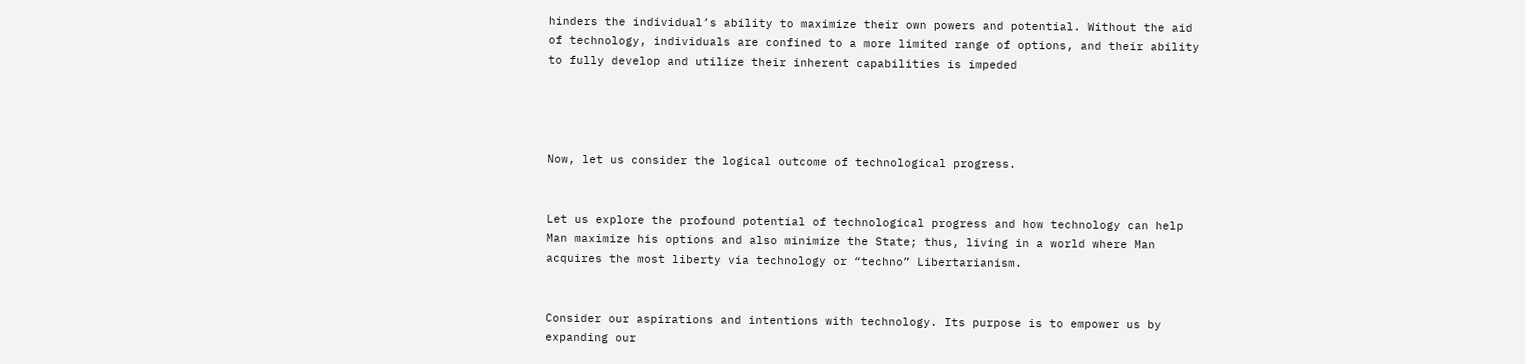hinders the individual’s ability to maximize their own powers and potential. Without the aid of technology, individuals are confined to a more limited range of options, and their ability to fully develop and utilize their inherent capabilities is impeded




Now, let us consider the logical outcome of technological progress.


Let us explore the profound potential of technological progress and how technology can help Man maximize his options and also minimize the State; thus, living in a world where Man acquires the most liberty via technology or “techno” Libertarianism.


Consider our aspirations and intentions with technology. Its purpose is to empower us by expanding our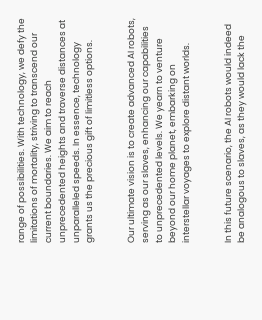range of possibilities. With technology, we defy the limitations of mortality, striving to transcend our current boundaries. We aim to reach unprecedented heights and traverse distances at unparalleled speeds. In essence, technology grants us the precious gift of limitless options.


Our ultimate vision is to create advanced AI robots, serving as our slaves, enhancing our capabilities to unprecedented levels. We yearn to venture beyond our home planet, embarking on interstellar voyages to explore distant worlds.


In this future scenario, the AI robots would indeed be analogous to slaves, as they would lack the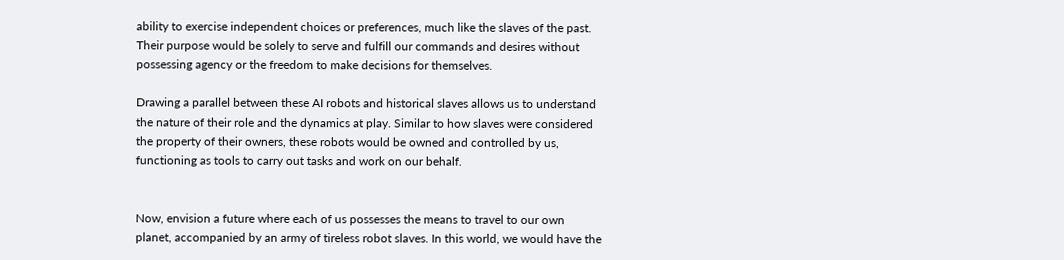ability to exercise independent choices or preferences, much like the slaves of the past. Their purpose would be solely to serve and fulfill our commands and desires without possessing agency or the freedom to make decisions for themselves.

Drawing a parallel between these AI robots and historical slaves allows us to understand the nature of their role and the dynamics at play. Similar to how slaves were considered the property of their owners, these robots would be owned and controlled by us, functioning as tools to carry out tasks and work on our behalf.


Now, envision a future where each of us possesses the means to travel to our own planet, accompanied by an army of tireless robot slaves. In this world, we would have the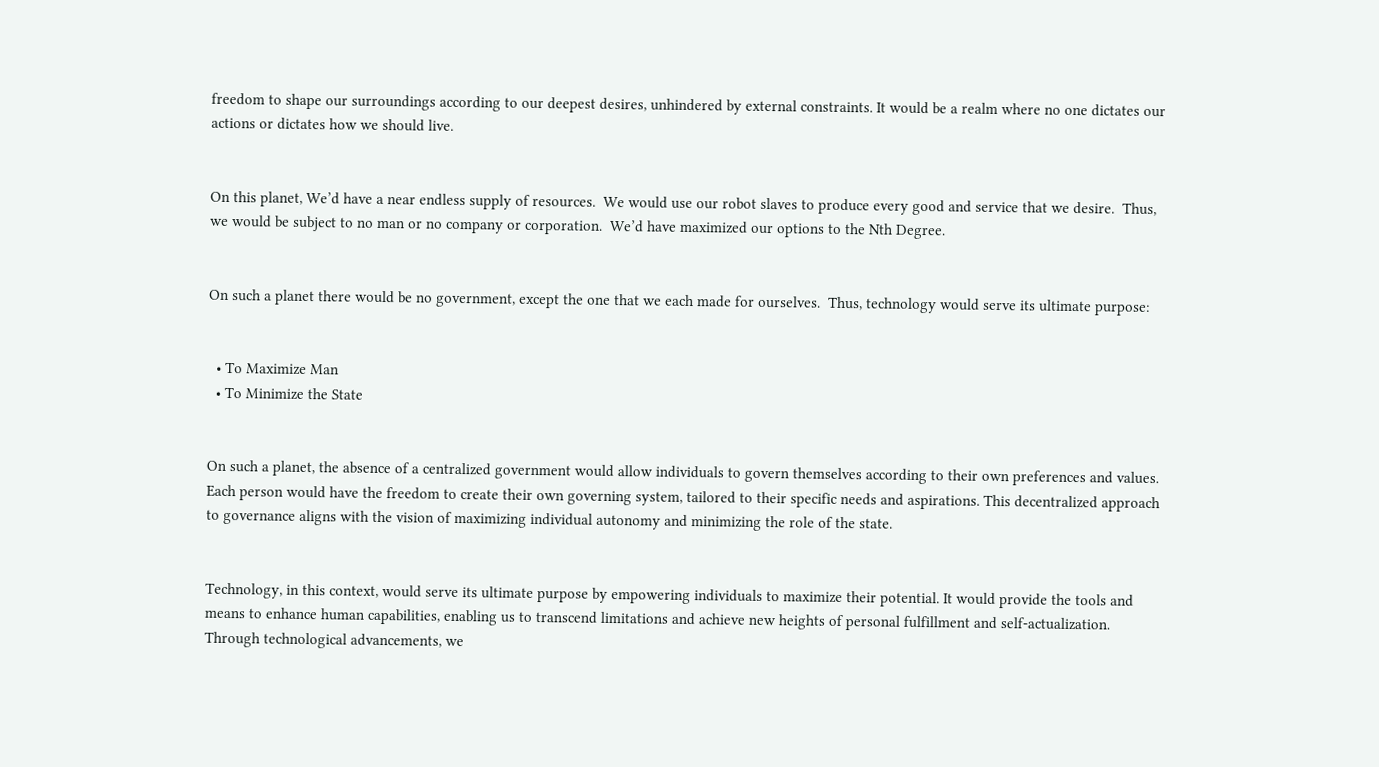freedom to shape our surroundings according to our deepest desires, unhindered by external constraints. It would be a realm where no one dictates our actions or dictates how we should live.


On this planet, We’d have a near endless supply of resources.  We would use our robot slaves to produce every good and service that we desire.  Thus, we would be subject to no man or no company or corporation.  We’d have maximized our options to the Nth Degree.


On such a planet there would be no government, except the one that we each made for ourselves.  Thus, technology would serve its ultimate purpose:


  • To Maximize Man
  • To Minimize the State


On such a planet, the absence of a centralized government would allow individuals to govern themselves according to their own preferences and values. Each person would have the freedom to create their own governing system, tailored to their specific needs and aspirations. This decentralized approach to governance aligns with the vision of maximizing individual autonomy and minimizing the role of the state.


Technology, in this context, would serve its ultimate purpose by empowering individuals to maximize their potential. It would provide the tools and means to enhance human capabilities, enabling us to transcend limitations and achieve new heights of personal fulfillment and self-actualization. Through technological advancements, we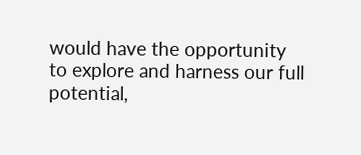would have the opportunity to explore and harness our full potential,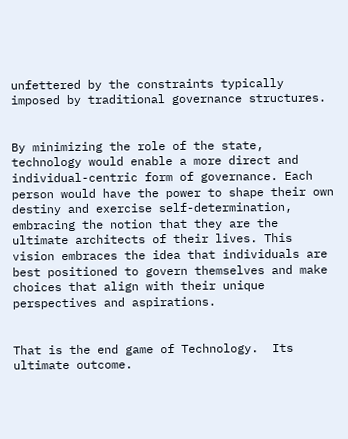unfettered by the constraints typically imposed by traditional governance structures.


By minimizing the role of the state, technology would enable a more direct and individual-centric form of governance. Each person would have the power to shape their own destiny and exercise self-determination, embracing the notion that they are the ultimate architects of their lives. This vision embraces the idea that individuals are best positioned to govern themselves and make choices that align with their unique perspectives and aspirations.


That is the end game of Technology.  Its ultimate outcome.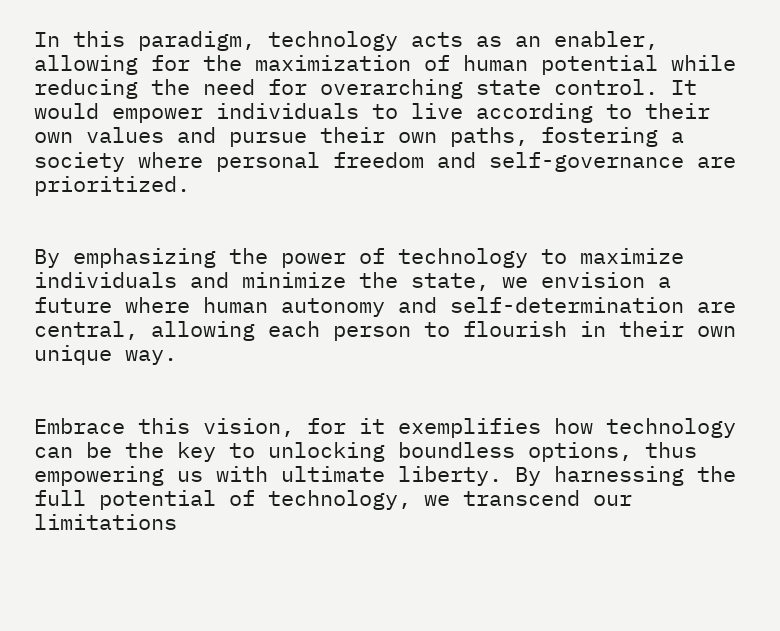In this paradigm, technology acts as an enabler, allowing for the maximization of human potential while reducing the need for overarching state control. It would empower individuals to live according to their own values and pursue their own paths, fostering a society where personal freedom and self-governance are prioritized.


By emphasizing the power of technology to maximize individuals and minimize the state, we envision a future where human autonomy and self-determination are central, allowing each person to flourish in their own unique way.


Embrace this vision, for it exemplifies how technology can be the key to unlocking boundless options, thus empowering us with ultimate liberty. By harnessing the full potential of technology, we transcend our limitations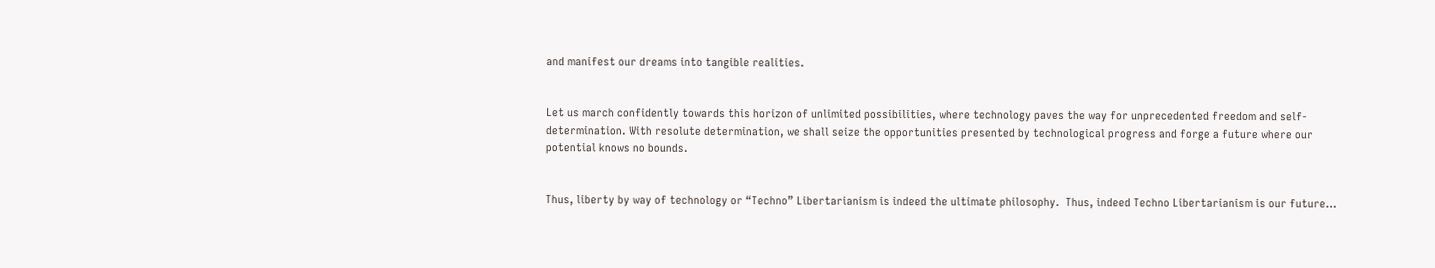and manifest our dreams into tangible realities.


Let us march confidently towards this horizon of unlimited possibilities, where technology paves the way for unprecedented freedom and self-determination. With resolute determination, we shall seize the opportunities presented by technological progress and forge a future where our potential knows no bounds.


Thus, liberty by way of technology or “Techno” Libertarianism is indeed the ultimate philosophy.  Thus, indeed Techno Libertarianism is our future…